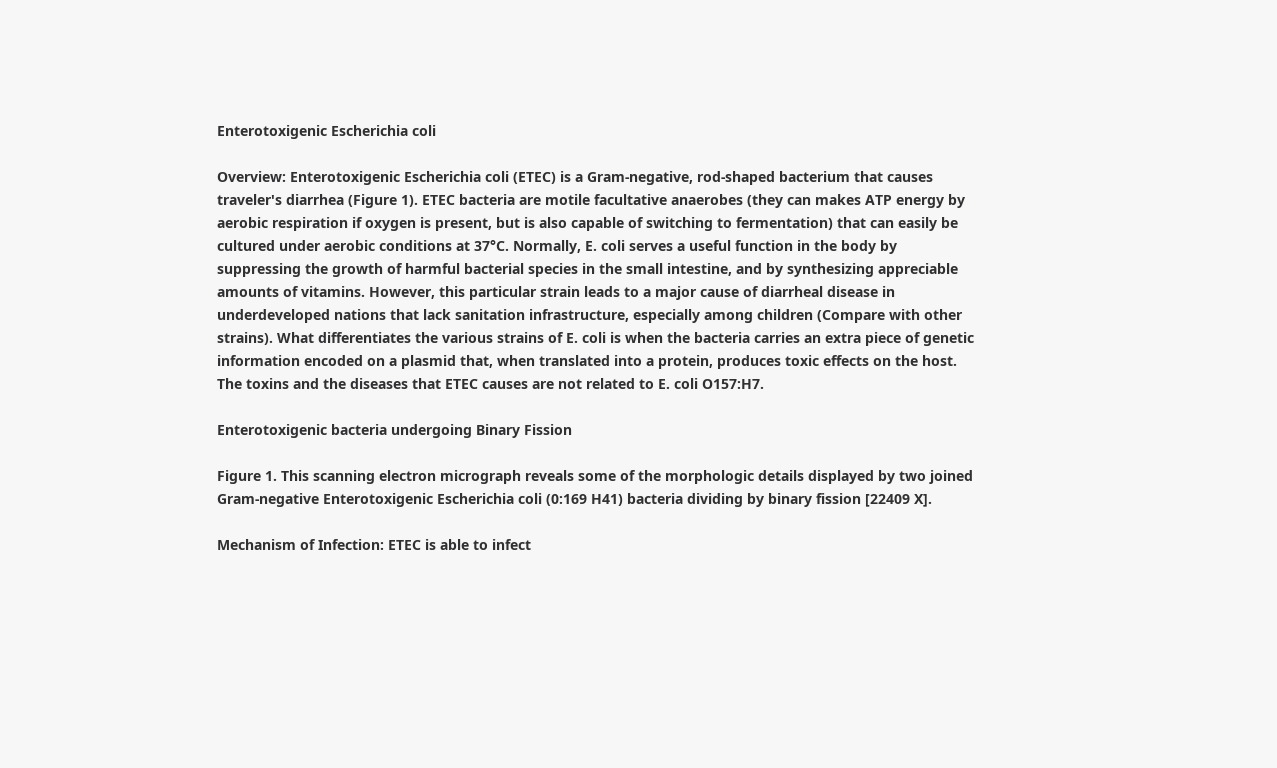Enterotoxigenic Escherichia coli

Overview: Enterotoxigenic Escherichia coli (ETEC) is a Gram-negative, rod-shaped bacterium that causes traveler's diarrhea (Figure 1). ETEC bacteria are motile facultative anaerobes (they can makes ATP energy by aerobic respiration if oxygen is present, but is also capable of switching to fermentation) that can easily be cultured under aerobic conditions at 37°C. Normally, E. coli serves a useful function in the body by suppressing the growth of harmful bacterial species in the small intestine, and by synthesizing appreciable amounts of vitamins. However, this particular strain leads to a major cause of diarrheal disease in underdeveloped nations that lack sanitation infrastructure, especially among children (Compare with other strains). What differentiates the various strains of E. coli is when the bacteria carries an extra piece of genetic information encoded on a plasmid that, when translated into a protein, produces toxic effects on the host. The toxins and the diseases that ETEC causes are not related to E. coli O157:H7.

Enterotoxigenic bacteria undergoing Binary Fission

Figure 1. This scanning electron micrograph reveals some of the morphologic details displayed by two joined Gram-negative Enterotoxigenic Escherichia coli (0:169 H41) bacteria dividing by binary fission [22409 X].

Mechanism of Infection: ETEC is able to infect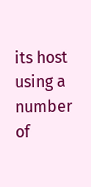its host using a number of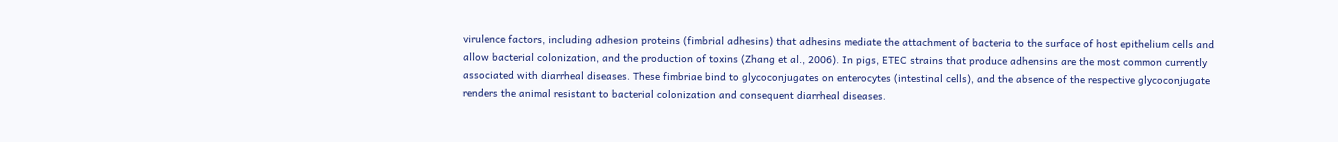virulence factors, including adhesion proteins (fimbrial adhesins) that adhesins mediate the attachment of bacteria to the surface of host epithelium cells and allow bacterial colonization, and the production of toxins (Zhang et al., 2006). In pigs, ETEC strains that produce adhensins are the most common currently associated with diarrheal diseases. These fimbriae bind to glycoconjugates on enterocytes (intestinal cells), and the absence of the respective glycoconjugate renders the animal resistant to bacterial colonization and consequent diarrheal diseases.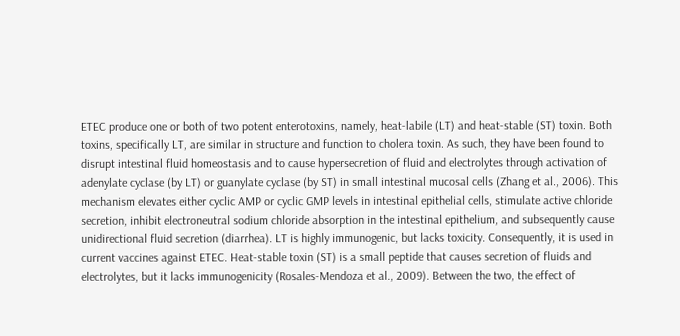ETEC produce one or both of two potent enterotoxins, namely, heat-labile (LT) and heat-stable (ST) toxin. Both toxins, specifically LT, are similar in structure and function to cholera toxin. As such, they have been found to disrupt intestinal fluid homeostasis and to cause hypersecretion of fluid and electrolytes through activation of adenylate cyclase (by LT) or guanylate cyclase (by ST) in small intestinal mucosal cells (Zhang et al., 2006). This mechanism elevates either cyclic AMP or cyclic GMP levels in intestinal epithelial cells, stimulate active chloride secretion, inhibit electroneutral sodium chloride absorption in the intestinal epithelium, and subsequently cause unidirectional fluid secretion (diarrhea). LT is highly immunogenic, but lacks toxicity. Consequently, it is used in current vaccines against ETEC. Heat-stable toxin (ST) is a small peptide that causes secretion of fluids and electrolytes, but it lacks immunogenicity (Rosales-Mendoza et al., 2009). Between the two, the effect of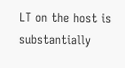LT on the host is substantially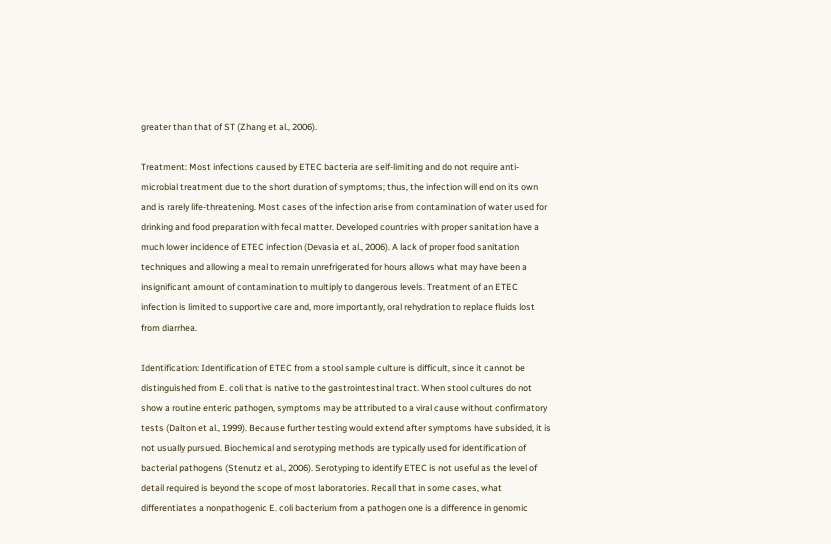greater than that of ST (Zhang et al., 2006).

Treatment: Most infections caused by ETEC bacteria are self-limiting and do not require anti-microbial treatment due to the short duration of symptoms; thus, the infection will end on its own and is rarely life-threatening. Most cases of the infection arise from contamination of water used for drinking and food preparation with fecal matter. Developed countries with proper sanitation have a much lower incidence of ETEC infection (Devasia et al., 2006). A lack of proper food sanitation techniques and allowing a meal to remain unrefrigerated for hours allows what may have been a insignificant amount of contamination to multiply to dangerous levels. Treatment of an ETEC infection is limited to supportive care and, more importantly, oral rehydration to replace fluids lost from diarrhea.

Identification: Identification of ETEC from a stool sample culture is difficult, since it cannot be distinguished from E. coli that is native to the gastrointestinal tract. When stool cultures do not show a routine enteric pathogen, symptoms may be attributed to a viral cause without confirmatory tests (Dalton et al., 1999). Because further testing would extend after symptoms have subsided, it is not usually pursued. Biochemical and serotyping methods are typically used for identification of
bacterial pathogens (Stenutz et al., 2006). Serotyping to identify ETEC is not useful as the level of detail required is beyond the scope of most laboratories. Recall that in some cases, what differentiates a nonpathogenic E. coli bacterium from a pathogen one is a difference in genomic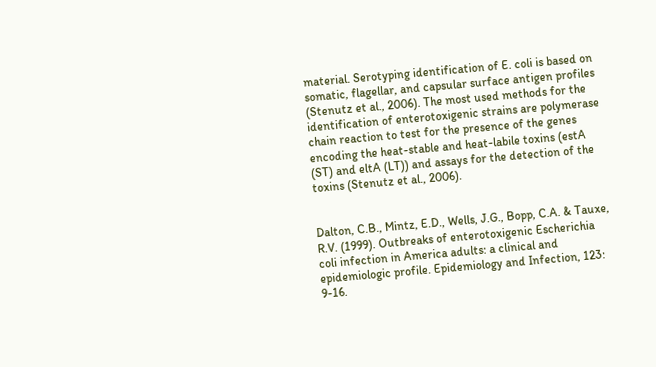material. Serotyping identification of E. coli is based on somatic, flagellar, and capsular surface antigen profiles (Stenutz et al., 2006). The most used methods for the identification of enterotoxigenic strains are polymerase chain reaction to test for the presence of the genes encoding the heat-stable and heat-labile toxins (estA (ST) and eltA (LT)) and assays for the detection of the toxins (Stenutz et al., 2006).


Dalton, C.B., Mintz, E.D., Wells, J.G., Bopp, C.A. & Tauxe, R.V. (1999). Outbreaks of enterotoxigenic Escherichia coli infection in America adults: a clinical and epidemiologic profile. Epidemiology and Infection, 123: 9-16.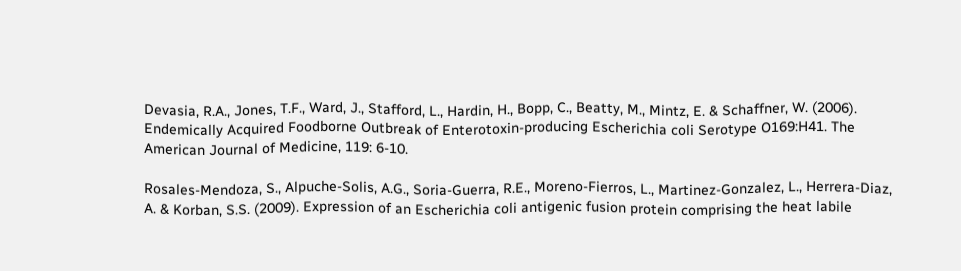Devasia, R.A., Jones, T.F., Ward, J., Stafford, L., Hardin, H., Bopp, C., Beatty, M., Mintz, E. & Schaffner, W. (2006). Endemically Acquired Foodborne Outbreak of Enterotoxin-producing Escherichia coli Serotype O169:H41. The American Journal of Medicine, 119: 6-10.

Rosales-Mendoza, S., Alpuche-Solis, A.G., Soria-Guerra, R.E., Moreno-Fierros, L., Martinez-Gonzalez, L., Herrera-Diaz, A. & Korban, S.S. (2009). Expression of an Escherichia coli antigenic fusion protein comprising the heat labile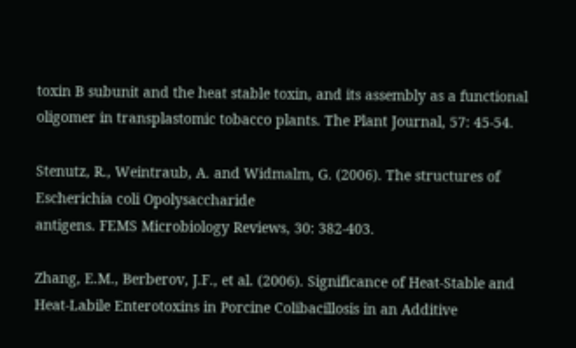toxin B subunit and the heat stable toxin, and its assembly as a functional oligomer in transplastomic tobacco plants. The Plant Journal, 57: 45-54.

Stenutz, R., Weintraub, A. and Widmalm, G. (2006). The structures of Escherichia coli Opolysaccharide
antigens. FEMS Microbiology Reviews, 30: 382-403.

Zhang, E.M., Berberov, J.F., et al. (2006). Significance of Heat-Stable and Heat-Labile Enterotoxins in Porcine Colibacillosis in an Additive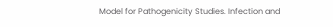Model for Pathogenicity Studies. Infection and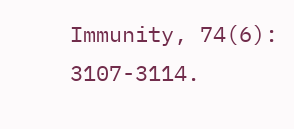Immunity, 74(6): 3107-3114.